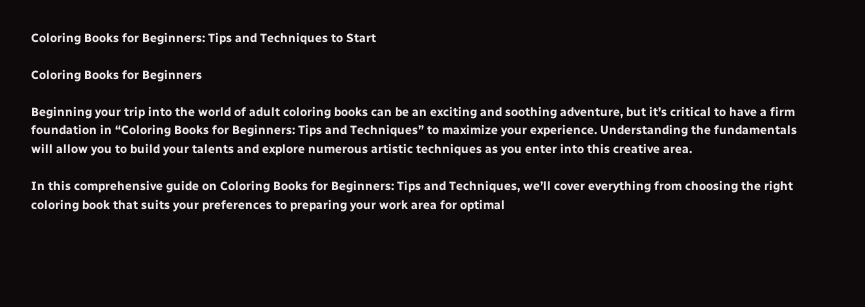Coloring Books for Beginners: Tips and Techniques to Start

Coloring Books for Beginners

Beginning your trip into the world of adult coloring books can be an exciting and soothing adventure, but it’s critical to have a firm foundation in “Coloring Books for Beginners: Tips and Techniques” to maximize your experience. Understanding the fundamentals will allow you to build your talents and explore numerous artistic techniques as you enter into this creative area.

In this comprehensive guide on Coloring Books for Beginners: Tips and Techniques, we’ll cover everything from choosing the right coloring book that suits your preferences to preparing your work area for optimal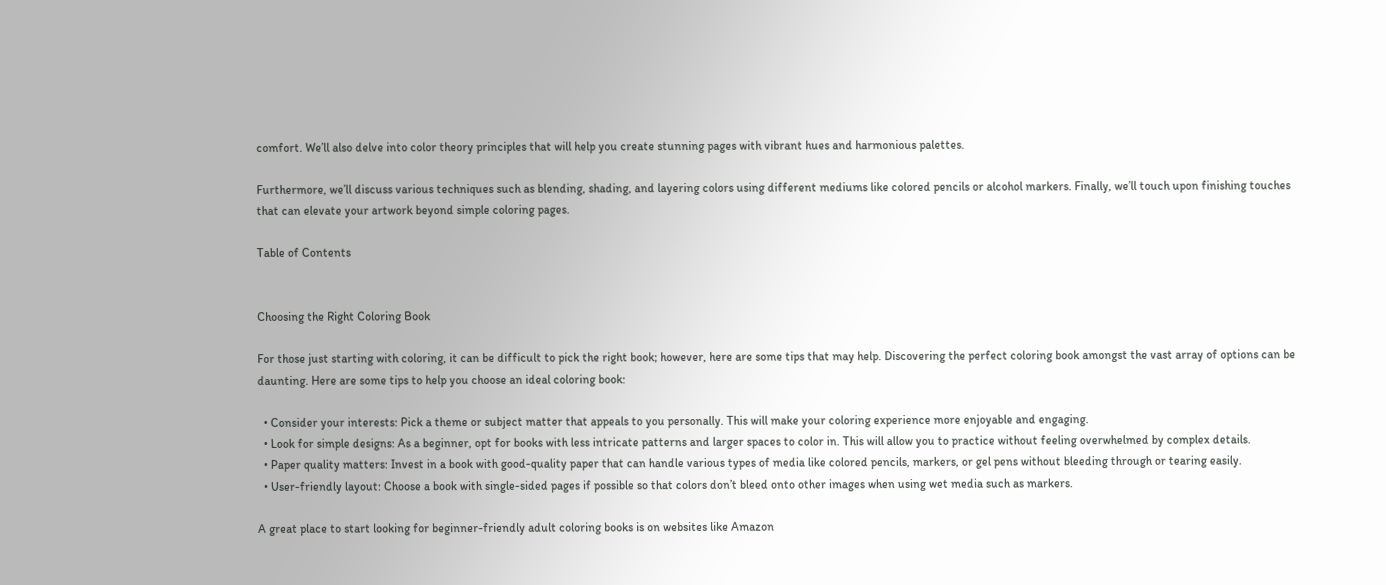comfort. We’ll also delve into color theory principles that will help you create stunning pages with vibrant hues and harmonious palettes.

Furthermore, we’ll discuss various techniques such as blending, shading, and layering colors using different mediums like colored pencils or alcohol markers. Finally, we’ll touch upon finishing touches that can elevate your artwork beyond simple coloring pages.

Table of Contents


Choosing the Right Coloring Book

For those just starting with coloring, it can be difficult to pick the right book; however, here are some tips that may help. Discovering the perfect coloring book amongst the vast array of options can be daunting. Here are some tips to help you choose an ideal coloring book:

  • Consider your interests: Pick a theme or subject matter that appeals to you personally. This will make your coloring experience more enjoyable and engaging.
  • Look for simple designs: As a beginner, opt for books with less intricate patterns and larger spaces to color in. This will allow you to practice without feeling overwhelmed by complex details.
  • Paper quality matters: Invest in a book with good-quality paper that can handle various types of media like colored pencils, markers, or gel pens without bleeding through or tearing easily.
  • User-friendly layout: Choose a book with single-sided pages if possible so that colors don’t bleed onto other images when using wet media such as markers.

A great place to start looking for beginner-friendly adult coloring books is on websites like Amazon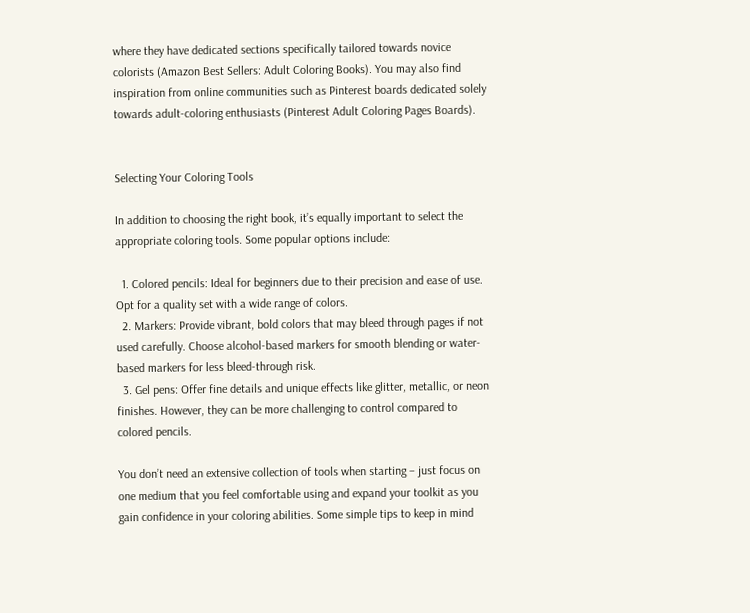where they have dedicated sections specifically tailored towards novice colorists (Amazon Best Sellers: Adult Coloring Books). You may also find inspiration from online communities such as Pinterest boards dedicated solely towards adult-coloring enthusiasts (Pinterest Adult Coloring Pages Boards).


Selecting Your Coloring Tools

In addition to choosing the right book, it’s equally important to select the appropriate coloring tools. Some popular options include:

  1. Colored pencils: Ideal for beginners due to their precision and ease of use. Opt for a quality set with a wide range of colors.
  2. Markers: Provide vibrant, bold colors that may bleed through pages if not used carefully. Choose alcohol-based markers for smooth blending or water-based markers for less bleed-through risk.
  3. Gel pens: Offer fine details and unique effects like glitter, metallic, or neon finishes. However, they can be more challenging to control compared to colored pencils.

You don’t need an extensive collection of tools when starting – just focus on one medium that you feel comfortable using and expand your toolkit as you gain confidence in your coloring abilities. Some simple tips to keep in mind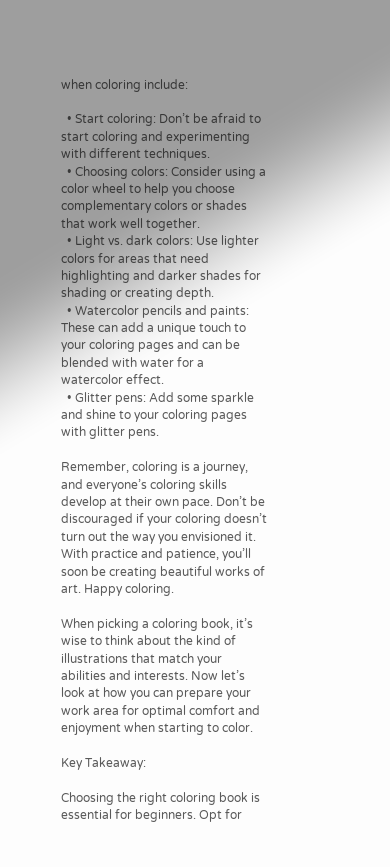when coloring include:

  • Start coloring: Don’t be afraid to start coloring and experimenting with different techniques.
  • Choosing colors: Consider using a color wheel to help you choose complementary colors or shades that work well together.
  • Light vs. dark colors: Use lighter colors for areas that need highlighting and darker shades for shading or creating depth.
  • Watercolor pencils and paints: These can add a unique touch to your coloring pages and can be blended with water for a watercolor effect.
  • Glitter pens: Add some sparkle and shine to your coloring pages with glitter pens.

Remember, coloring is a journey, and everyone’s coloring skills develop at their own pace. Don’t be discouraged if your coloring doesn’t turn out the way you envisioned it. With practice and patience, you’ll soon be creating beautiful works of art. Happy coloring.

When picking a coloring book, it’s wise to think about the kind of illustrations that match your abilities and interests. Now let’s look at how you can prepare your work area for optimal comfort and enjoyment when starting to color.

Key Takeaway:

Choosing the right coloring book is essential for beginners. Opt for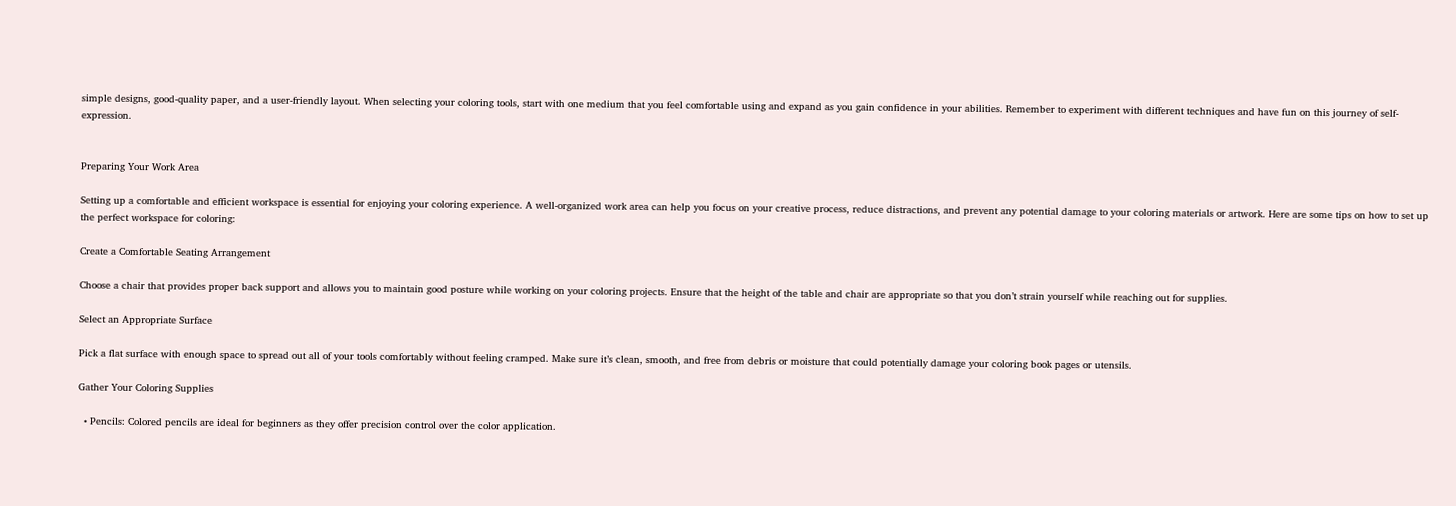simple designs, good-quality paper, and a user-friendly layout. When selecting your coloring tools, start with one medium that you feel comfortable using and expand as you gain confidence in your abilities. Remember to experiment with different techniques and have fun on this journey of self-expression.


Preparing Your Work Area

Setting up a comfortable and efficient workspace is essential for enjoying your coloring experience. A well-organized work area can help you focus on your creative process, reduce distractions, and prevent any potential damage to your coloring materials or artwork. Here are some tips on how to set up the perfect workspace for coloring:

Create a Comfortable Seating Arrangement

Choose a chair that provides proper back support and allows you to maintain good posture while working on your coloring projects. Ensure that the height of the table and chair are appropriate so that you don’t strain yourself while reaching out for supplies.

Select an Appropriate Surface

Pick a flat surface with enough space to spread out all of your tools comfortably without feeling cramped. Make sure it’s clean, smooth, and free from debris or moisture that could potentially damage your coloring book pages or utensils.

Gather Your Coloring Supplies

  • Pencils: Colored pencils are ideal for beginners as they offer precision control over the color application.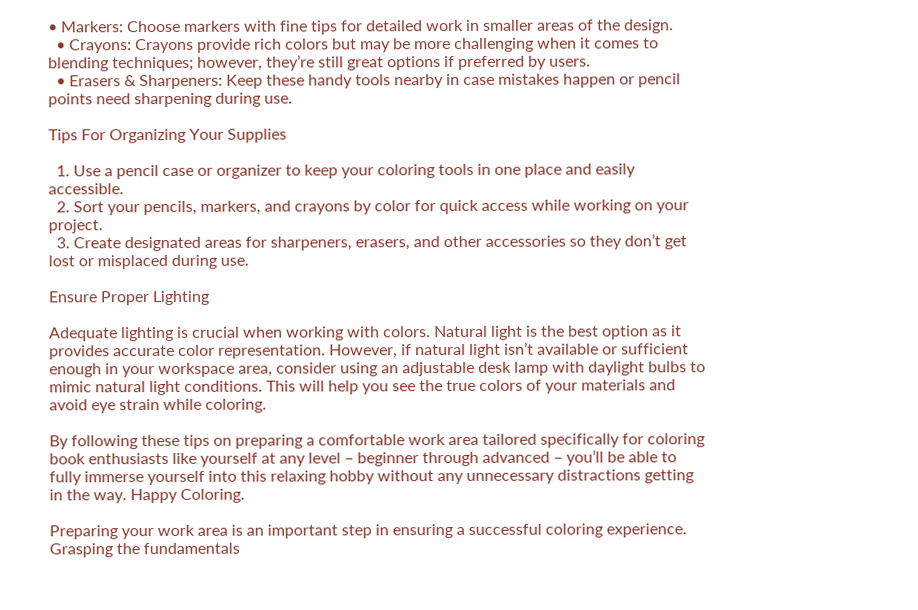• Markers: Choose markers with fine tips for detailed work in smaller areas of the design.
  • Crayons: Crayons provide rich colors but may be more challenging when it comes to blending techniques; however, they’re still great options if preferred by users.
  • Erasers & Sharpeners: Keep these handy tools nearby in case mistakes happen or pencil points need sharpening during use.

Tips For Organizing Your Supplies

  1. Use a pencil case or organizer to keep your coloring tools in one place and easily accessible.
  2. Sort your pencils, markers, and crayons by color for quick access while working on your project.
  3. Create designated areas for sharpeners, erasers, and other accessories so they don’t get lost or misplaced during use.

Ensure Proper Lighting

Adequate lighting is crucial when working with colors. Natural light is the best option as it provides accurate color representation. However, if natural light isn’t available or sufficient enough in your workspace area, consider using an adjustable desk lamp with daylight bulbs to mimic natural light conditions. This will help you see the true colors of your materials and avoid eye strain while coloring.

By following these tips on preparing a comfortable work area tailored specifically for coloring book enthusiasts like yourself at any level – beginner through advanced – you’ll be able to fully immerse yourself into this relaxing hobby without any unnecessary distractions getting in the way. Happy Coloring.

Preparing your work area is an important step in ensuring a successful coloring experience. Grasping the fundamentals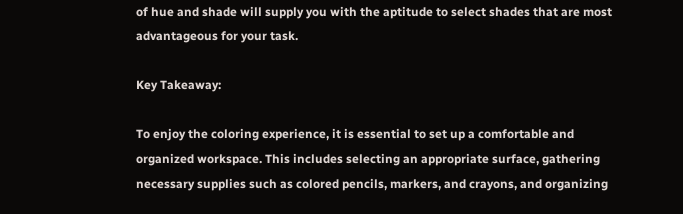of hue and shade will supply you with the aptitude to select shades that are most advantageous for your task.

Key Takeaway:

To enjoy the coloring experience, it is essential to set up a comfortable and organized workspace. This includes selecting an appropriate surface, gathering necessary supplies such as colored pencils, markers, and crayons, and organizing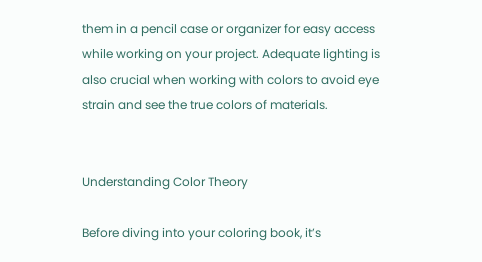them in a pencil case or organizer for easy access while working on your project. Adequate lighting is also crucial when working with colors to avoid eye strain and see the true colors of materials.


Understanding Color Theory

Before diving into your coloring book, it’s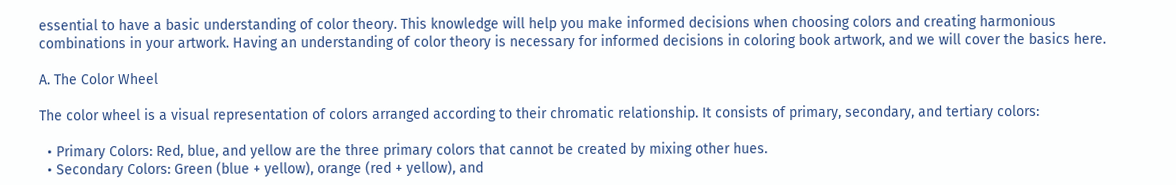essential to have a basic understanding of color theory. This knowledge will help you make informed decisions when choosing colors and creating harmonious combinations in your artwork. Having an understanding of color theory is necessary for informed decisions in coloring book artwork, and we will cover the basics here.

A. The Color Wheel

The color wheel is a visual representation of colors arranged according to their chromatic relationship. It consists of primary, secondary, and tertiary colors:

  • Primary Colors: Red, blue, and yellow are the three primary colors that cannot be created by mixing other hues.
  • Secondary Colors: Green (blue + yellow), orange (red + yellow), and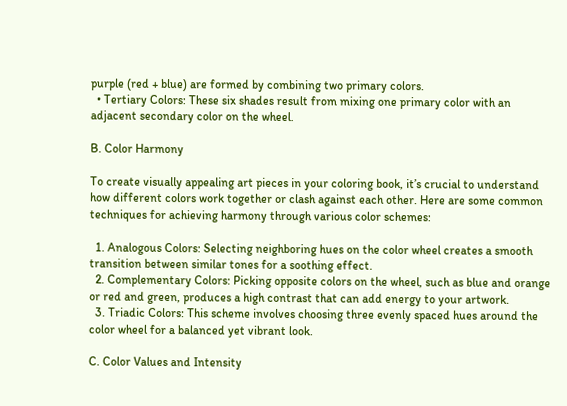purple (red + blue) are formed by combining two primary colors.
  • Tertiary Colors: These six shades result from mixing one primary color with an adjacent secondary color on the wheel.

B. Color Harmony

To create visually appealing art pieces in your coloring book, it’s crucial to understand how different colors work together or clash against each other. Here are some common techniques for achieving harmony through various color schemes:

  1. Analogous Colors: Selecting neighboring hues on the color wheel creates a smooth transition between similar tones for a soothing effect.
  2. Complementary Colors: Picking opposite colors on the wheel, such as blue and orange or red and green, produces a high contrast that can add energy to your artwork.
  3. Triadic Colors: This scheme involves choosing three evenly spaced hues around the color wheel for a balanced yet vibrant look.

C. Color Values and Intensity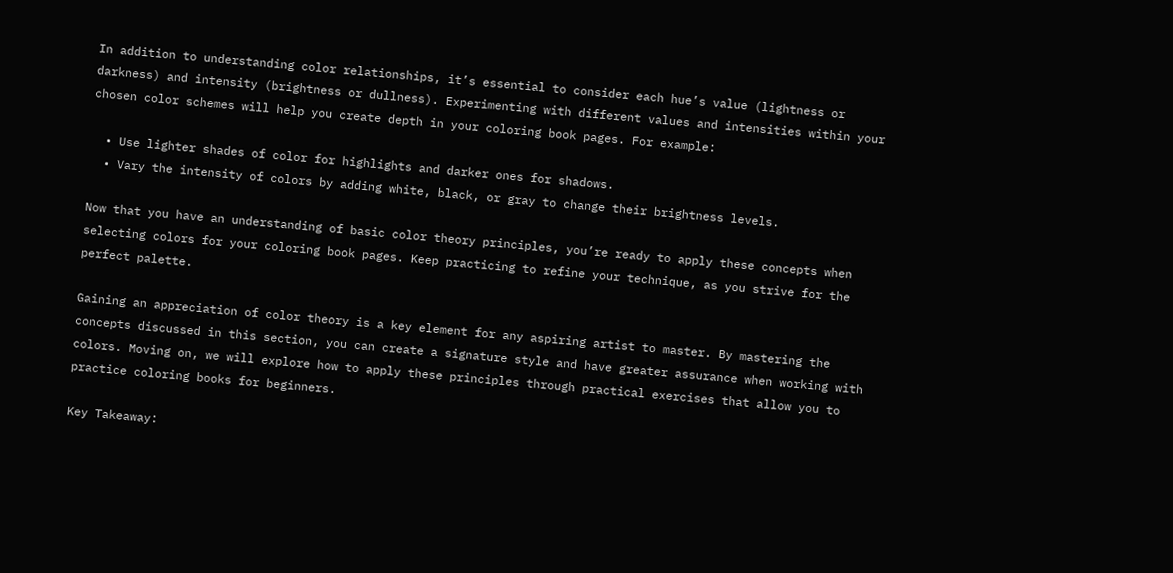In addition to understanding color relationships, it’s essential to consider each hue’s value (lightness or darkness) and intensity (brightness or dullness). Experimenting with different values and intensities within your chosen color schemes will help you create depth in your coloring book pages. For example:

  • Use lighter shades of color for highlights and darker ones for shadows.
  • Vary the intensity of colors by adding white, black, or gray to change their brightness levels.

Now that you have an understanding of basic color theory principles, you’re ready to apply these concepts when selecting colors for your coloring book pages. Keep practicing to refine your technique, as you strive for the perfect palette.

Gaining an appreciation of color theory is a key element for any aspiring artist to master. By mastering the concepts discussed in this section, you can create a signature style and have greater assurance when working with colors. Moving on, we will explore how to apply these principles through practical exercises that allow you to practice coloring books for beginners.

Key Takeaway: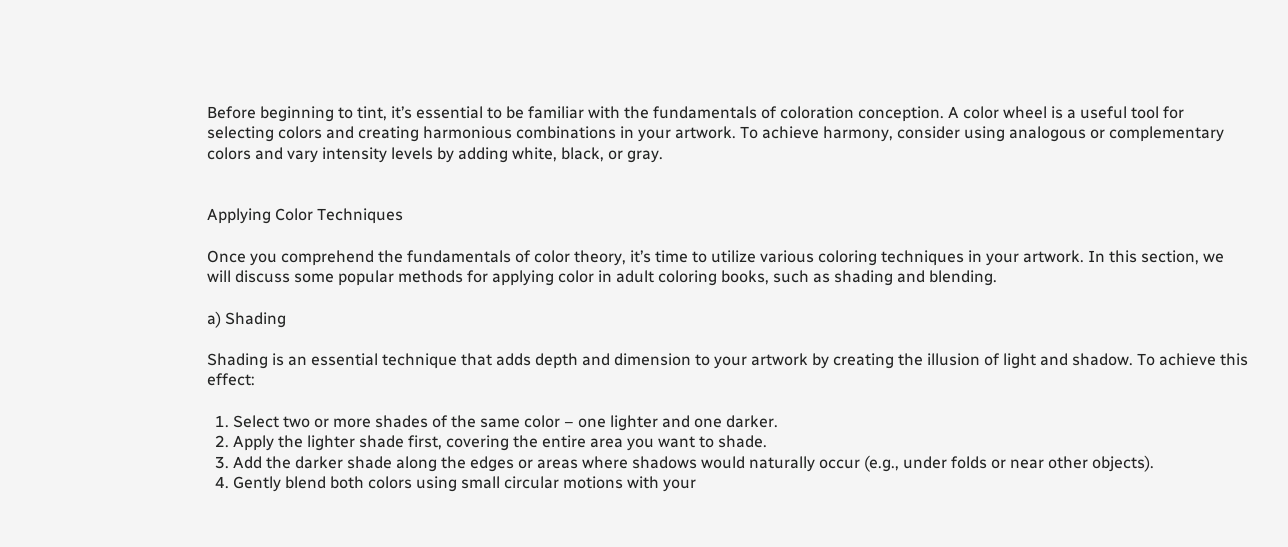Before beginning to tint, it’s essential to be familiar with the fundamentals of coloration conception. A color wheel is a useful tool for selecting colors and creating harmonious combinations in your artwork. To achieve harmony, consider using analogous or complementary colors and vary intensity levels by adding white, black, or gray.


Applying Color Techniques

Once you comprehend the fundamentals of color theory, it’s time to utilize various coloring techniques in your artwork. In this section, we will discuss some popular methods for applying color in adult coloring books, such as shading and blending.

a) Shading

Shading is an essential technique that adds depth and dimension to your artwork by creating the illusion of light and shadow. To achieve this effect:

  1. Select two or more shades of the same color – one lighter and one darker.
  2. Apply the lighter shade first, covering the entire area you want to shade.
  3. Add the darker shade along the edges or areas where shadows would naturally occur (e.g., under folds or near other objects).
  4. Gently blend both colors using small circular motions with your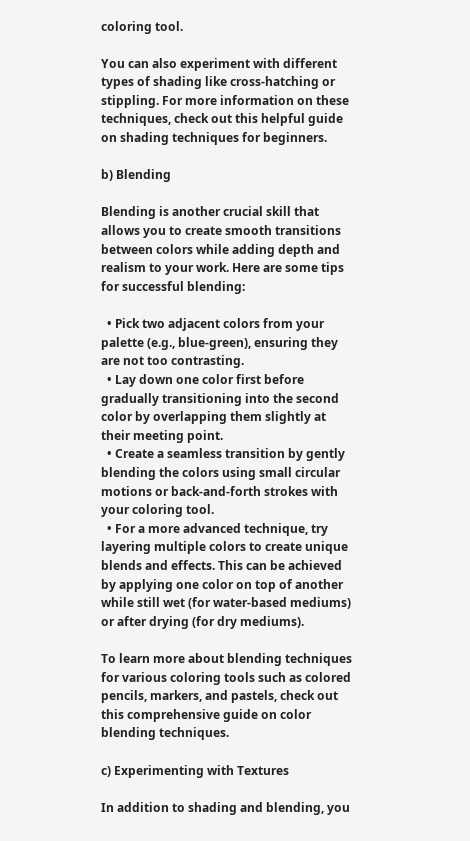coloring tool.

You can also experiment with different types of shading like cross-hatching or stippling. For more information on these techniques, check out this helpful guide on shading techniques for beginners.

b) Blending

Blending is another crucial skill that allows you to create smooth transitions between colors while adding depth and realism to your work. Here are some tips for successful blending:

  • Pick two adjacent colors from your palette (e.g., blue-green), ensuring they are not too contrasting.
  • Lay down one color first before gradually transitioning into the second color by overlapping them slightly at their meeting point.
  • Create a seamless transition by gently blending the colors using small circular motions or back-and-forth strokes with your coloring tool.
  • For a more advanced technique, try layering multiple colors to create unique blends and effects. This can be achieved by applying one color on top of another while still wet (for water-based mediums) or after drying (for dry mediums).

To learn more about blending techniques for various coloring tools such as colored pencils, markers, and pastels, check out this comprehensive guide on color blending techniques.

c) Experimenting with Textures

In addition to shading and blending, you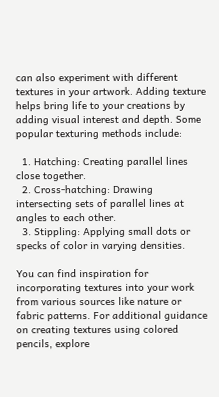can also experiment with different textures in your artwork. Adding texture helps bring life to your creations by adding visual interest and depth. Some popular texturing methods include:

  1. Hatching: Creating parallel lines close together.
  2. Cross-hatching: Drawing intersecting sets of parallel lines at angles to each other.
  3. Stippling: Applying small dots or specks of color in varying densities.

You can find inspiration for incorporating textures into your work from various sources like nature or fabric patterns. For additional guidance on creating textures using colored pencils, explore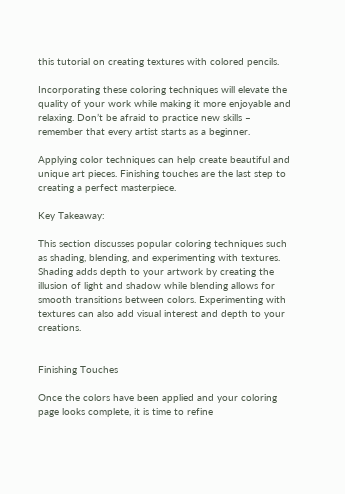this tutorial on creating textures with colored pencils.

Incorporating these coloring techniques will elevate the quality of your work while making it more enjoyable and relaxing. Don’t be afraid to practice new skills – remember that every artist starts as a beginner.

Applying color techniques can help create beautiful and unique art pieces. Finishing touches are the last step to creating a perfect masterpiece.

Key Takeaway:

This section discusses popular coloring techniques such as shading, blending, and experimenting with textures. Shading adds depth to your artwork by creating the illusion of light and shadow while blending allows for smooth transitions between colors. Experimenting with textures can also add visual interest and depth to your creations.


Finishing Touches

Once the colors have been applied and your coloring page looks complete, it is time to refine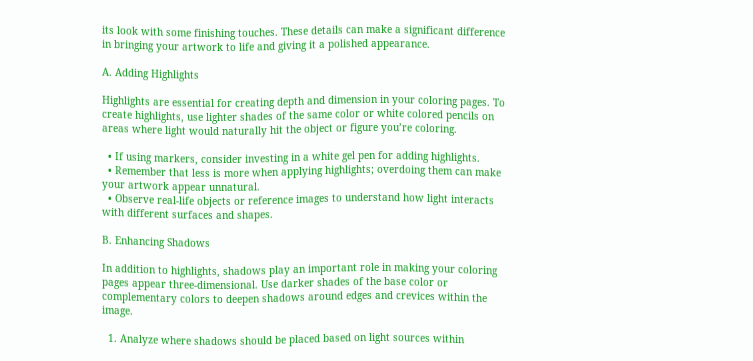its look with some finishing touches. These details can make a significant difference in bringing your artwork to life and giving it a polished appearance.

A. Adding Highlights

Highlights are essential for creating depth and dimension in your coloring pages. To create highlights, use lighter shades of the same color or white colored pencils on areas where light would naturally hit the object or figure you’re coloring.

  • If using markers, consider investing in a white gel pen for adding highlights.
  • Remember that less is more when applying highlights; overdoing them can make your artwork appear unnatural.
  • Observe real-life objects or reference images to understand how light interacts with different surfaces and shapes.

B. Enhancing Shadows

In addition to highlights, shadows play an important role in making your coloring pages appear three-dimensional. Use darker shades of the base color or complementary colors to deepen shadows around edges and crevices within the image.

  1. Analyze where shadows should be placed based on light sources within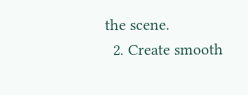the scene.
  2. Create smooth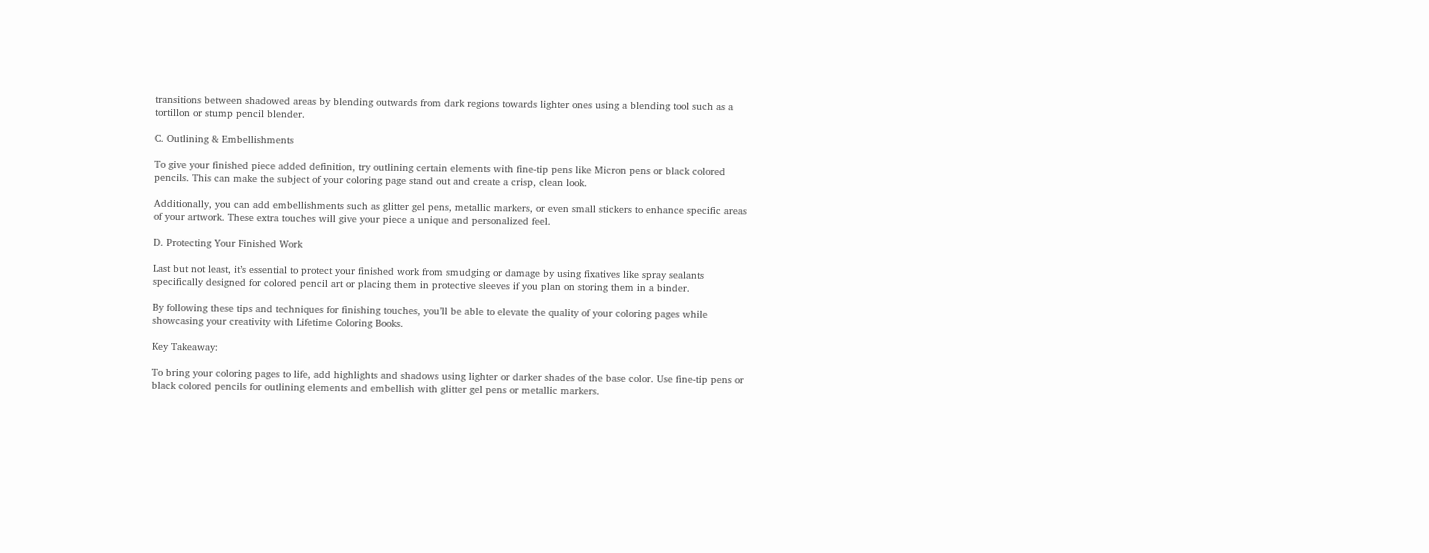transitions between shadowed areas by blending outwards from dark regions towards lighter ones using a blending tool such as a tortillon or stump pencil blender.

C. Outlining & Embellishments

To give your finished piece added definition, try outlining certain elements with fine-tip pens like Micron pens or black colored pencils. This can make the subject of your coloring page stand out and create a crisp, clean look.

Additionally, you can add embellishments such as glitter gel pens, metallic markers, or even small stickers to enhance specific areas of your artwork. These extra touches will give your piece a unique and personalized feel.

D. Protecting Your Finished Work

Last but not least, it’s essential to protect your finished work from smudging or damage by using fixatives like spray sealants specifically designed for colored pencil art or placing them in protective sleeves if you plan on storing them in a binder.

By following these tips and techniques for finishing touches, you’ll be able to elevate the quality of your coloring pages while showcasing your creativity with Lifetime Coloring Books.

Key Takeaway:

To bring your coloring pages to life, add highlights and shadows using lighter or darker shades of the base color. Use fine-tip pens or black colored pencils for outlining elements and embellish with glitter gel pens or metallic markers.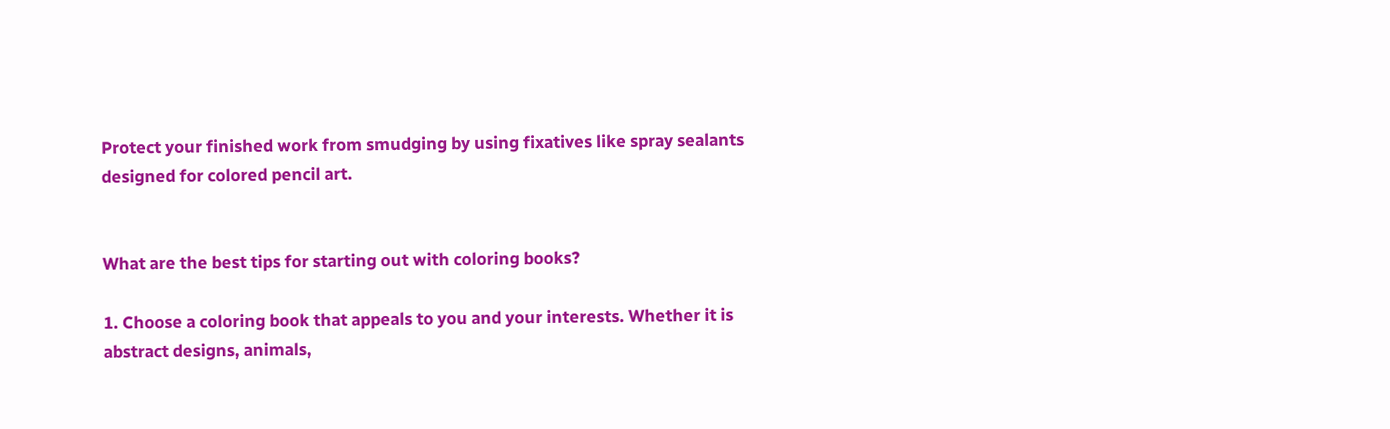Protect your finished work from smudging by using fixatives like spray sealants designed for colored pencil art.


What are the best tips for starting out with coloring books?

1. Choose a coloring book that appeals to you and your interests. Whether it is abstract designs, animals,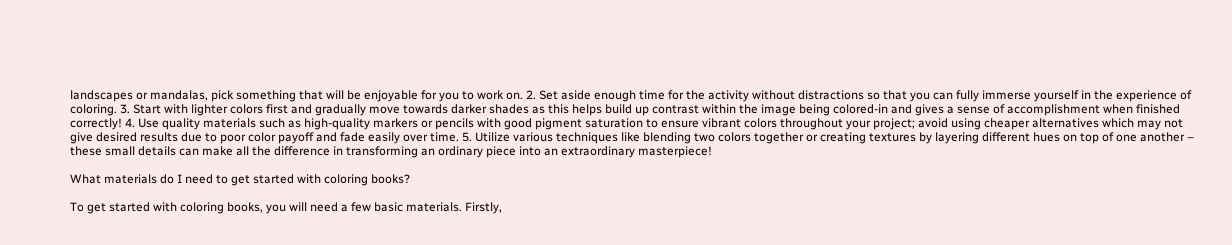landscapes or mandalas, pick something that will be enjoyable for you to work on. 2. Set aside enough time for the activity without distractions so that you can fully immerse yourself in the experience of coloring. 3. Start with lighter colors first and gradually move towards darker shades as this helps build up contrast within the image being colored-in and gives a sense of accomplishment when finished correctly! 4. Use quality materials such as high-quality markers or pencils with good pigment saturation to ensure vibrant colors throughout your project; avoid using cheaper alternatives which may not give desired results due to poor color payoff and fade easily over time. 5. Utilize various techniques like blending two colors together or creating textures by layering different hues on top of one another – these small details can make all the difference in transforming an ordinary piece into an extraordinary masterpiece!

What materials do I need to get started with coloring books?

To get started with coloring books, you will need a few basic materials. Firstly,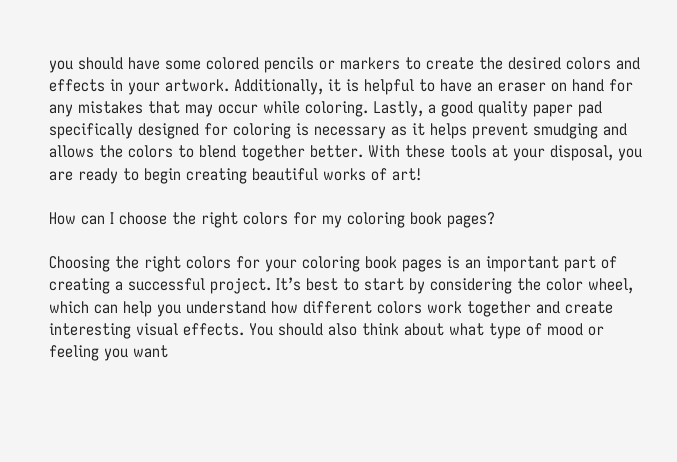you should have some colored pencils or markers to create the desired colors and effects in your artwork. Additionally, it is helpful to have an eraser on hand for any mistakes that may occur while coloring. Lastly, a good quality paper pad specifically designed for coloring is necessary as it helps prevent smudging and allows the colors to blend together better. With these tools at your disposal, you are ready to begin creating beautiful works of art!

How can I choose the right colors for my coloring book pages?

Choosing the right colors for your coloring book pages is an important part of creating a successful project. It’s best to start by considering the color wheel, which can help you understand how different colors work together and create interesting visual effects. You should also think about what type of mood or feeling you want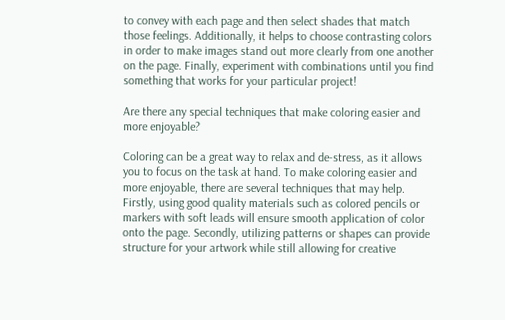to convey with each page and then select shades that match those feelings. Additionally, it helps to choose contrasting colors in order to make images stand out more clearly from one another on the page. Finally, experiment with combinations until you find something that works for your particular project!

Are there any special techniques that make coloring easier and more enjoyable?

Coloring can be a great way to relax and de-stress, as it allows you to focus on the task at hand. To make coloring easier and more enjoyable, there are several techniques that may help. Firstly, using good quality materials such as colored pencils or markers with soft leads will ensure smooth application of color onto the page. Secondly, utilizing patterns or shapes can provide structure for your artwork while still allowing for creative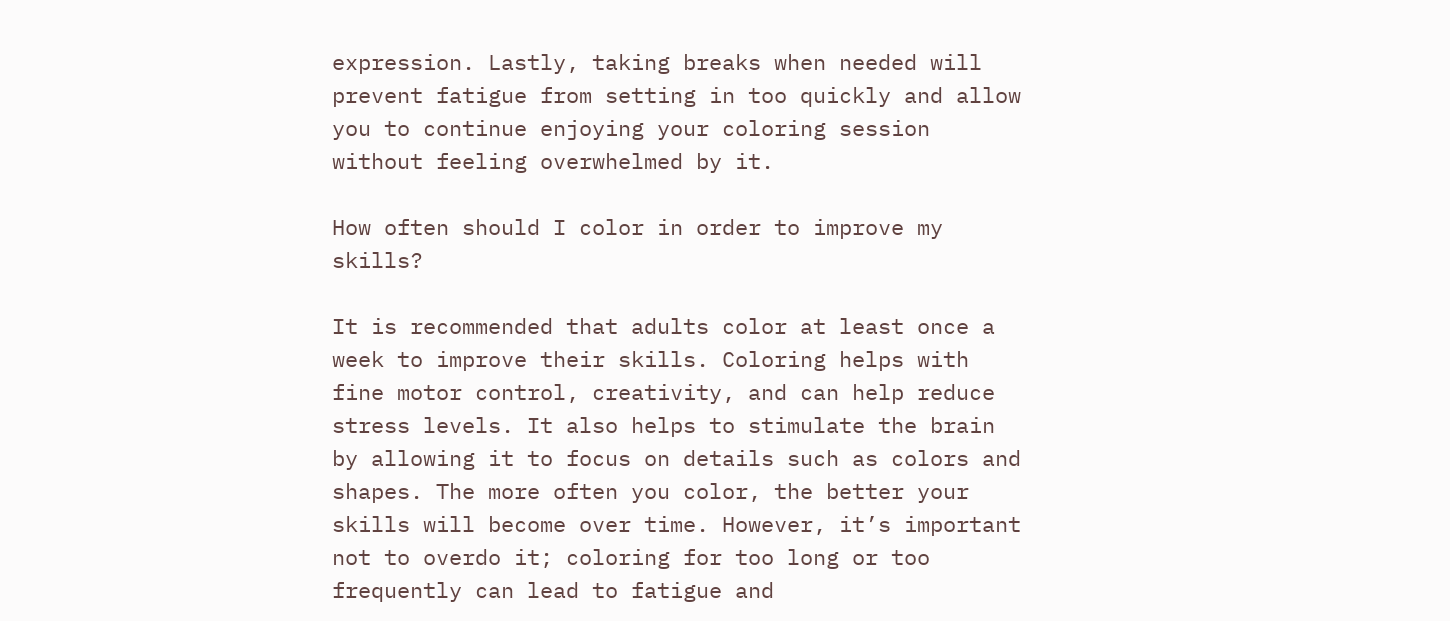expression. Lastly, taking breaks when needed will prevent fatigue from setting in too quickly and allow you to continue enjoying your coloring session without feeling overwhelmed by it.

How often should I color in order to improve my skills?

It is recommended that adults color at least once a week to improve their skills. Coloring helps with fine motor control, creativity, and can help reduce stress levels. It also helps to stimulate the brain by allowing it to focus on details such as colors and shapes. The more often you color, the better your skills will become over time. However, it’s important not to overdo it; coloring for too long or too frequently can lead to fatigue and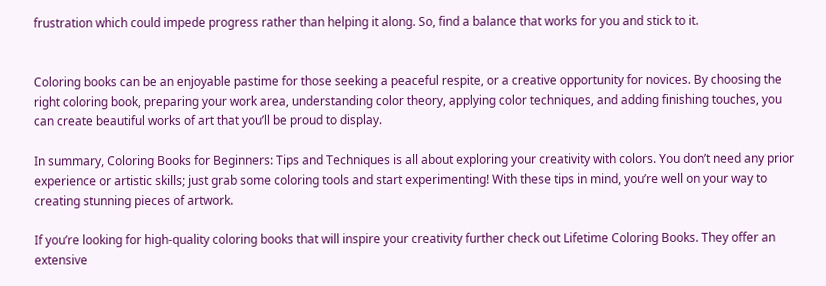frustration which could impede progress rather than helping it along. So, find a balance that works for you and stick to it.


Coloring books can be an enjoyable pastime for those seeking a peaceful respite, or a creative opportunity for novices. By choosing the right coloring book, preparing your work area, understanding color theory, applying color techniques, and adding finishing touches, you can create beautiful works of art that you’ll be proud to display.

In summary, Coloring Books for Beginners: Tips and Techniques is all about exploring your creativity with colors. You don’t need any prior experience or artistic skills; just grab some coloring tools and start experimenting! With these tips in mind, you’re well on your way to creating stunning pieces of artwork.

If you’re looking for high-quality coloring books that will inspire your creativity further check out Lifetime Coloring Books. They offer an extensive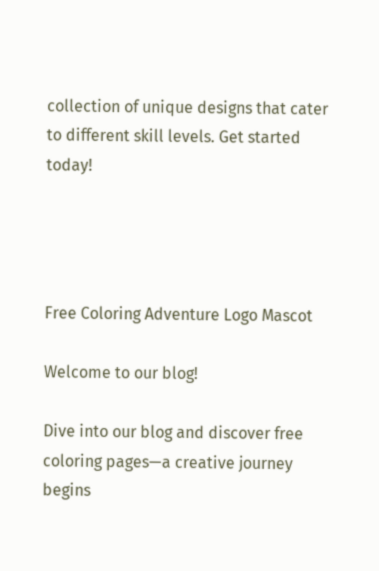collection of unique designs that cater to different skill levels. Get started today!




Free Coloring Adventure Logo Mascot

Welcome to our blog!

Dive into our blog and discover free coloring pages—a creative journey begins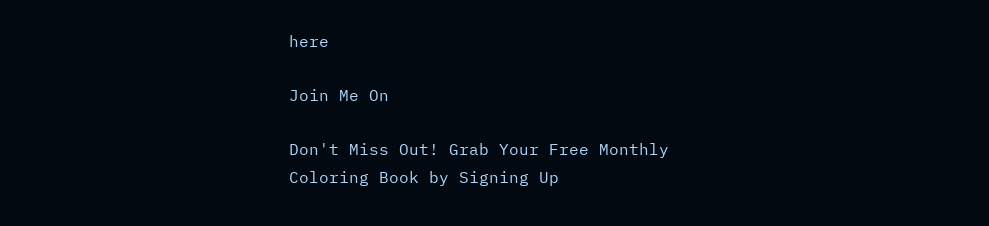here

Join Me On

Don't Miss Out! Grab Your Free Monthly Coloring Book by Signing Up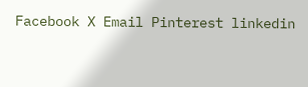Facebook X Email Pinterest linkedin